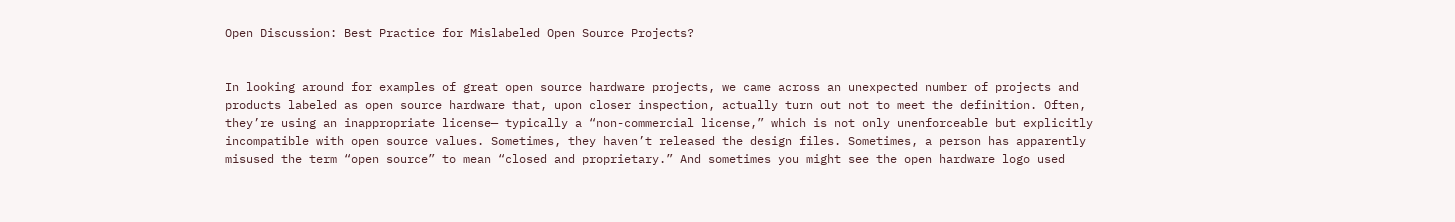Open Discussion: Best Practice for Mislabeled Open Source Projects?


In looking around for examples of great open source hardware projects, we came across an unexpected number of projects and products labeled as open source hardware that, upon closer inspection, actually turn out not to meet the definition. Often, they’re using an inappropriate license— typically a “non-commercial license,” which is not only unenforceable but explicitly incompatible with open source values. Sometimes, they haven’t released the design files. Sometimes, a person has apparently misused the term “open source” to mean “closed and proprietary.” And sometimes you might see the open hardware logo used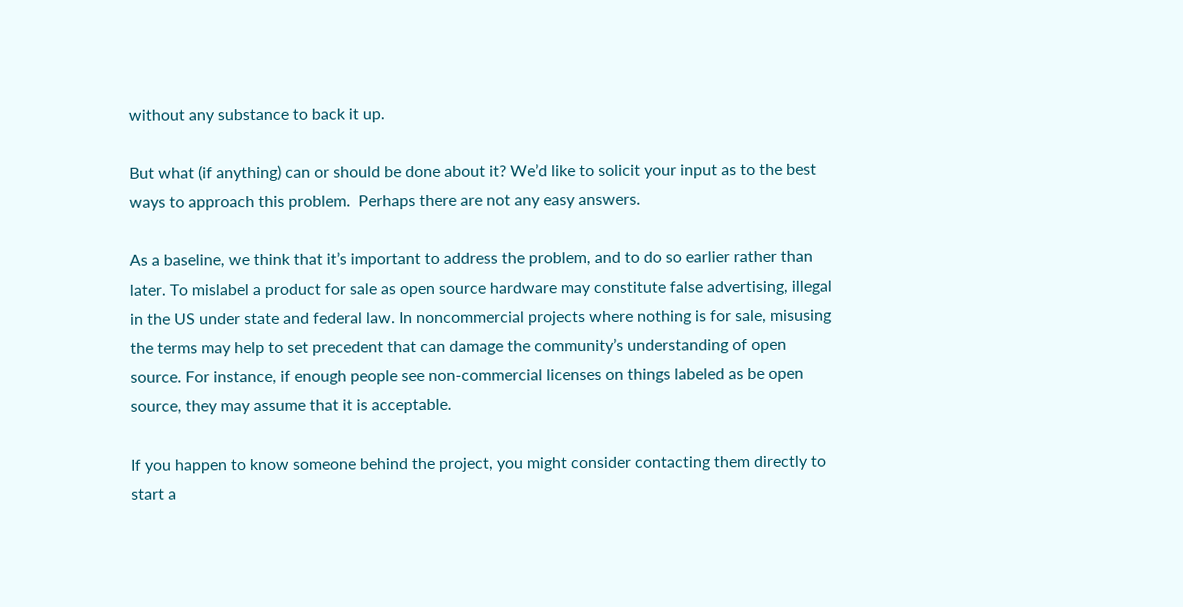without any substance to back it up.

But what (if anything) can or should be done about it? We’d like to solicit your input as to the best ways to approach this problem.  Perhaps there are not any easy answers.

As a baseline, we think that it’s important to address the problem, and to do so earlier rather than later. To mislabel a product for sale as open source hardware may constitute false advertising, illegal in the US under state and federal law. In noncommercial projects where nothing is for sale, misusing the terms may help to set precedent that can damage the community’s understanding of open source. For instance, if enough people see non-commercial licenses on things labeled as be open source, they may assume that it is acceptable.

If you happen to know someone behind the project, you might consider contacting them directly to start a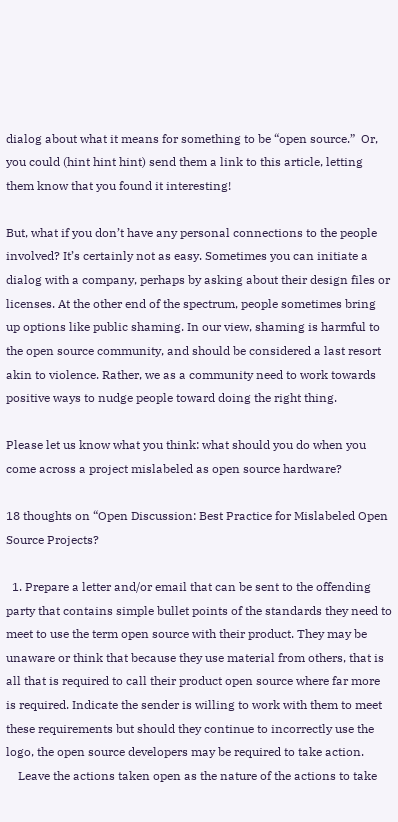dialog about what it means for something to be “open source.”  Or, you could (hint hint hint) send them a link to this article, letting them know that you found it interesting!

But, what if you don’t have any personal connections to the people involved? It’s certainly not as easy. Sometimes you can initiate a dialog with a company, perhaps by asking about their design files or licenses. At the other end of the spectrum, people sometimes bring up options like public shaming. In our view, shaming is harmful to the open source community, and should be considered a last resort akin to violence. Rather, we as a community need to work towards positive ways to nudge people toward doing the right thing.

Please let us know what you think: what should you do when you come across a project mislabeled as open source hardware?

18 thoughts on “Open Discussion: Best Practice for Mislabeled Open Source Projects?

  1. Prepare a letter and/or email that can be sent to the offending party that contains simple bullet points of the standards they need to meet to use the term open source with their product. They may be unaware or think that because they use material from others, that is all that is required to call their product open source where far more is required. Indicate the sender is willing to work with them to meet these requirements but should they continue to incorrectly use the logo, the open source developers may be required to take action.
    Leave the actions taken open as the nature of the actions to take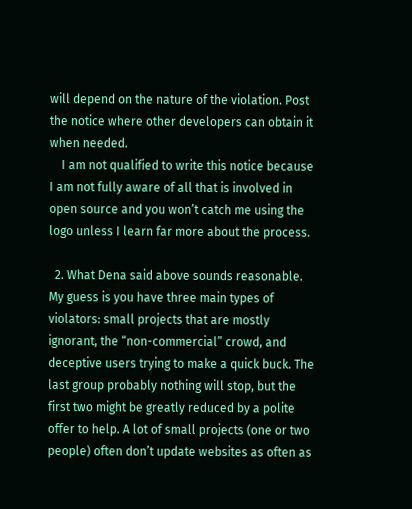will depend on the nature of the violation. Post the notice where other developers can obtain it when needed.
    I am not qualified to write this notice because I am not fully aware of all that is involved in open source and you won’t catch me using the logo unless I learn far more about the process.

  2. What Dena said above sounds reasonable. My guess is you have three main types of violators: small projects that are mostly ignorant, the “non-commercial” crowd, and deceptive users trying to make a quick buck. The last group probably nothing will stop, but the first two might be greatly reduced by a polite offer to help. A lot of small projects (one or two people) often don’t update websites as often as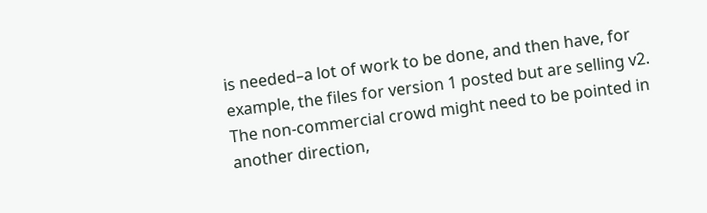is needed–a lot of work to be done, and then have, for example, the files for version 1 posted but are selling v2. The non-commercial crowd might need to be pointed in another direction,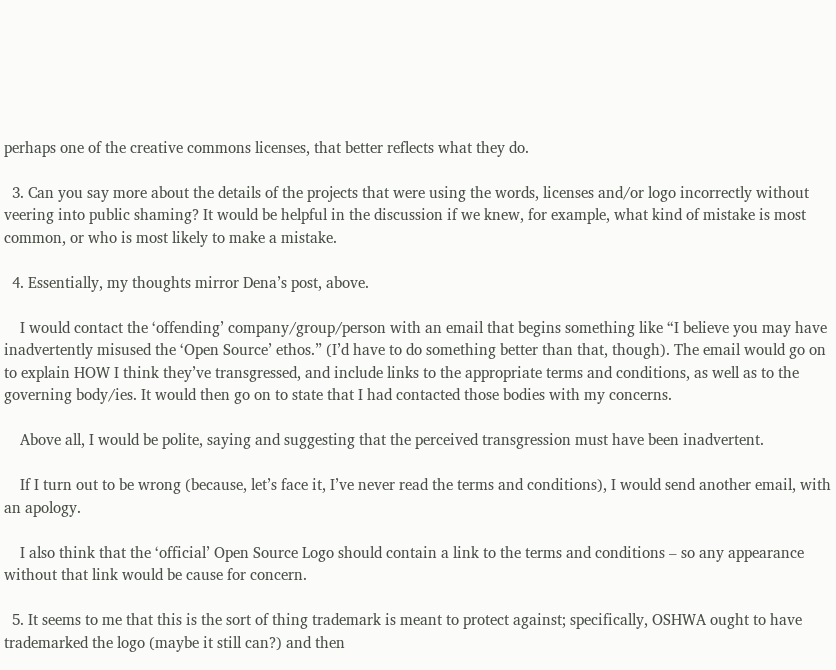perhaps one of the creative commons licenses, that better reflects what they do.

  3. Can you say more about the details of the projects that were using the words, licenses and/or logo incorrectly without veering into public shaming? It would be helpful in the discussion if we knew, for example, what kind of mistake is most common, or who is most likely to make a mistake.

  4. Essentially, my thoughts mirror Dena’s post, above.

    I would contact the ‘offending’ company/group/person with an email that begins something like “I believe you may have inadvertently misused the ‘Open Source’ ethos.” (I’d have to do something better than that, though). The email would go on to explain HOW I think they’ve transgressed, and include links to the appropriate terms and conditions, as well as to the governing body/ies. It would then go on to state that I had contacted those bodies with my concerns.

    Above all, I would be polite, saying and suggesting that the perceived transgression must have been inadvertent.

    If I turn out to be wrong (because, let’s face it, I’ve never read the terms and conditions), I would send another email, with an apology.

    I also think that the ‘official’ Open Source Logo should contain a link to the terms and conditions – so any appearance without that link would be cause for concern.

  5. It seems to me that this is the sort of thing trademark is meant to protect against; specifically, OSHWA ought to have trademarked the logo (maybe it still can?) and then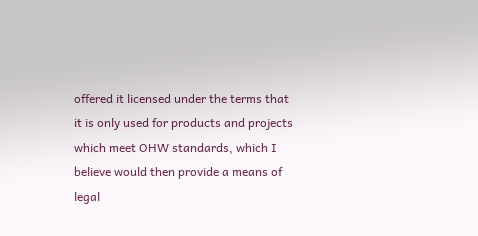offered it licensed under the terms that it is only used for products and projects which meet OHW standards, which I believe would then provide a means of legal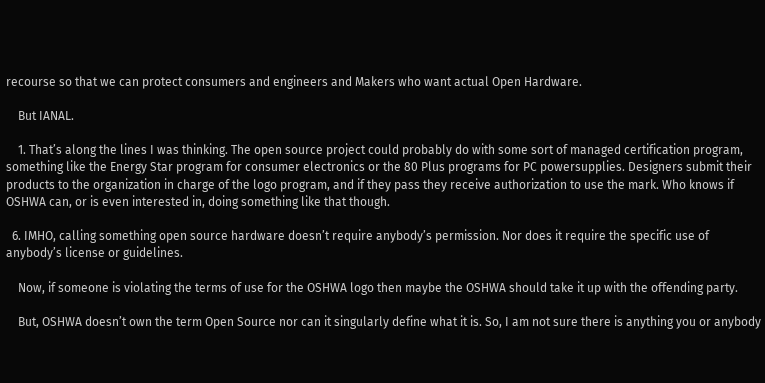recourse so that we can protect consumers and engineers and Makers who want actual Open Hardware.

    But IANAL.

    1. That’s along the lines I was thinking. The open source project could probably do with some sort of managed certification program, something like the Energy Star program for consumer electronics or the 80 Plus programs for PC powersupplies. Designers submit their products to the organization in charge of the logo program, and if they pass they receive authorization to use the mark. Who knows if OSHWA can, or is even interested in, doing something like that though.

  6. IMHO, calling something open source hardware doesn’t require anybody’s permission. Nor does it require the specific use of anybody’s license or guidelines.

    Now, if someone is violating the terms of use for the OSHWA logo then maybe the OSHWA should take it up with the offending party.

    But, OSHWA doesn’t own the term Open Source nor can it singularly define what it is. So, I am not sure there is anything you or anybody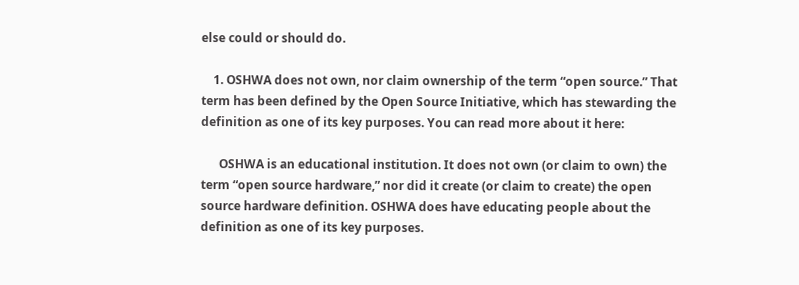else could or should do.

    1. OSHWA does not own, nor claim ownership of the term “open source.” That term has been defined by the Open Source Initiative, which has stewarding the definition as one of its key purposes. You can read more about it here:

      OSHWA is an educational institution. It does not own (or claim to own) the term “open source hardware,” nor did it create (or claim to create) the open source hardware definition. OSHWA does have educating people about the definition as one of its key purposes.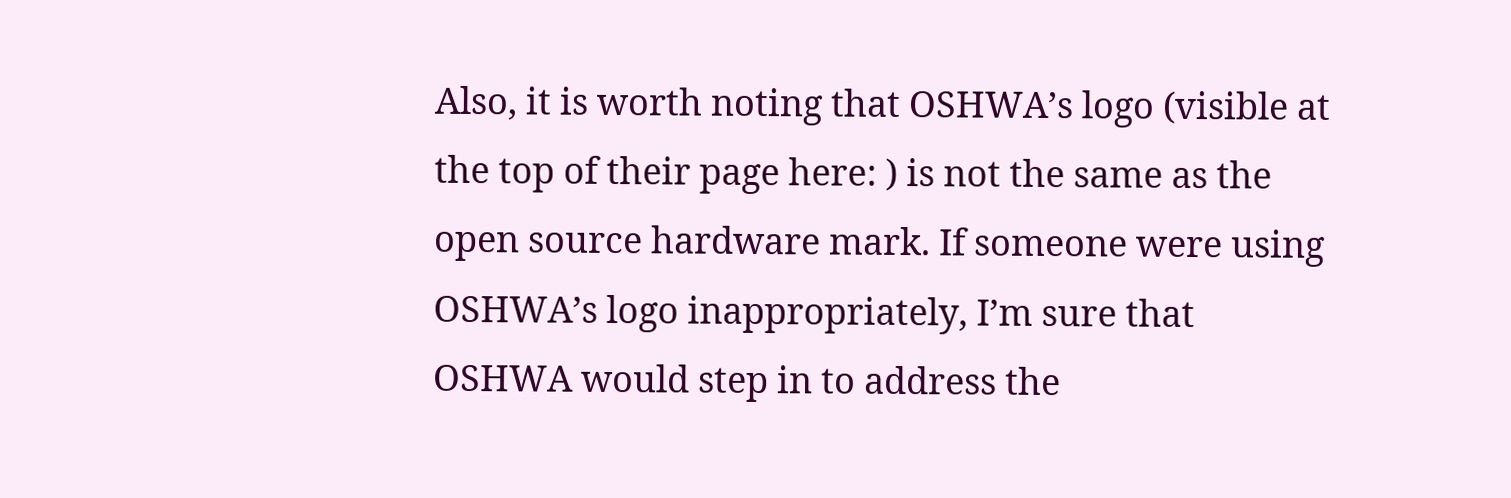Also, it is worth noting that OSHWA’s logo (visible at the top of their page here: ) is not the same as the open source hardware mark. If someone were using OSHWA’s logo inappropriately, I’m sure that OSHWA would step in to address the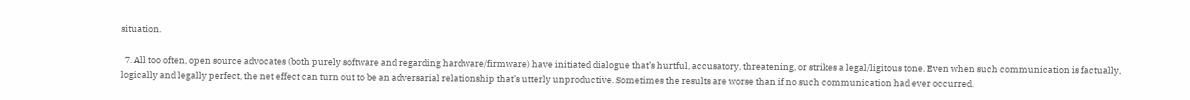situation.

  7. All too often, open source advocates (both purely software and regarding hardware/firmware) have initiated dialogue that’s hurtful, accusatory, threatening, or strikes a legal/ligitous tone. Even when such communication is factually, logically and legally perfect, the net effect can turn out to be an adversarial relationship that’s utterly unproductive. Sometimes the results are worse than if no such communication had ever occurred.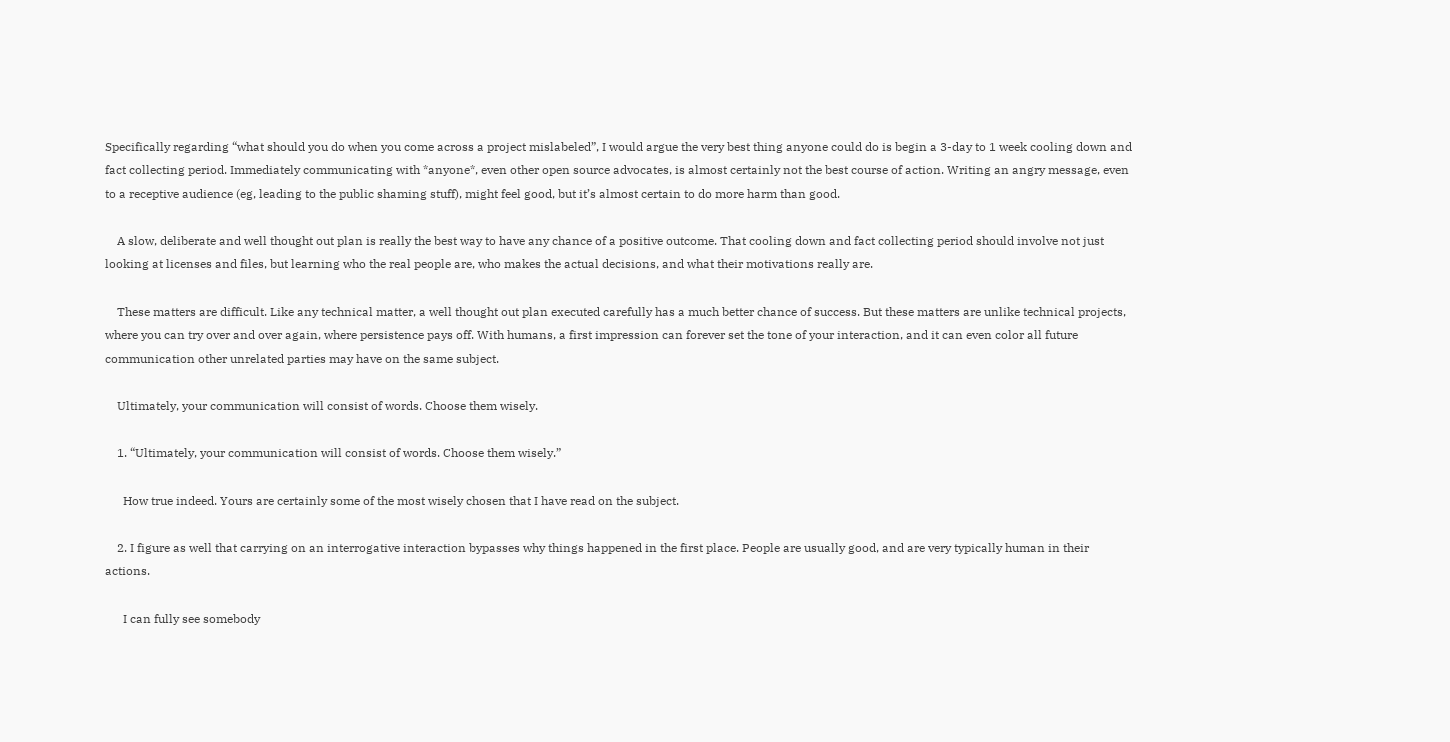Specifically regarding “what should you do when you come across a project mislabeled”, I would argue the very best thing anyone could do is begin a 3-day to 1 week cooling down and fact collecting period. Immediately communicating with *anyone*, even other open source advocates, is almost certainly not the best course of action. Writing an angry message, even to a receptive audience (eg, leading to the public shaming stuff), might feel good, but it’s almost certain to do more harm than good.

    A slow, deliberate and well thought out plan is really the best way to have any chance of a positive outcome. That cooling down and fact collecting period should involve not just looking at licenses and files, but learning who the real people are, who makes the actual decisions, and what their motivations really are.

    These matters are difficult. Like any technical matter, a well thought out plan executed carefully has a much better chance of success. But these matters are unlike technical projects, where you can try over and over again, where persistence pays off. With humans, a first impression can forever set the tone of your interaction, and it can even color all future communication other unrelated parties may have on the same subject.

    Ultimately, your communication will consist of words. Choose them wisely.

    1. “Ultimately, your communication will consist of words. Choose them wisely.”

      How true indeed. Yours are certainly some of the most wisely chosen that I have read on the subject.

    2. I figure as well that carrying on an interrogative interaction bypasses why things happened in the first place. People are usually good, and are very typically human in their actions.

      I can fully see somebody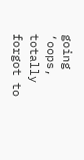going ‘oops, totally forgot to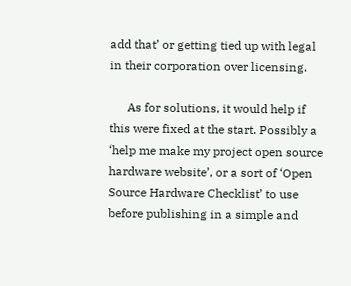add that’ or getting tied up with legal in their corporation over licensing.

      As for solutions, it would help if this were fixed at the start. Possibly a ‘help me make my project open source hardware website’, or a sort of ‘Open Source Hardware Checklist’ to use before publishing in a simple and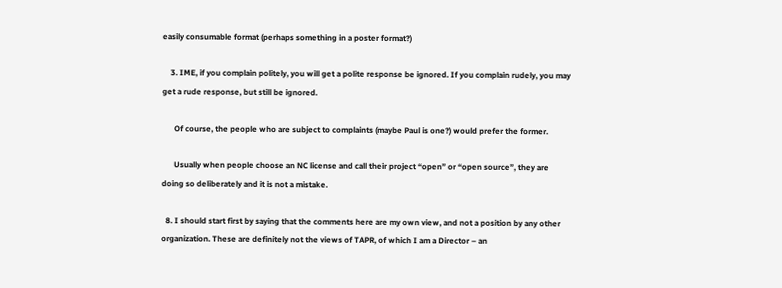easily consumable format (perhaps something in a poster format?)

    3. IME, if you complain politely, you will get a polite response be ignored. If you complain rudely, you may get a rude response, but still be ignored.

      Of course, the people who are subject to complaints (maybe Paul is one?) would prefer the former.

      Usually when people choose an NC license and call their project “open” or “open source”, they are doing so deliberately and it is not a mistake.

  8. I should start first by saying that the comments here are my own view, and not a position by any other organization. These are definitely not the views of TAPR, of which I am a Director – an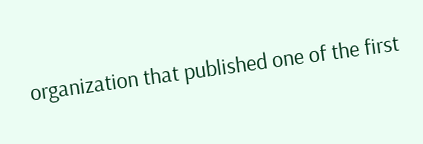organization that published one of the first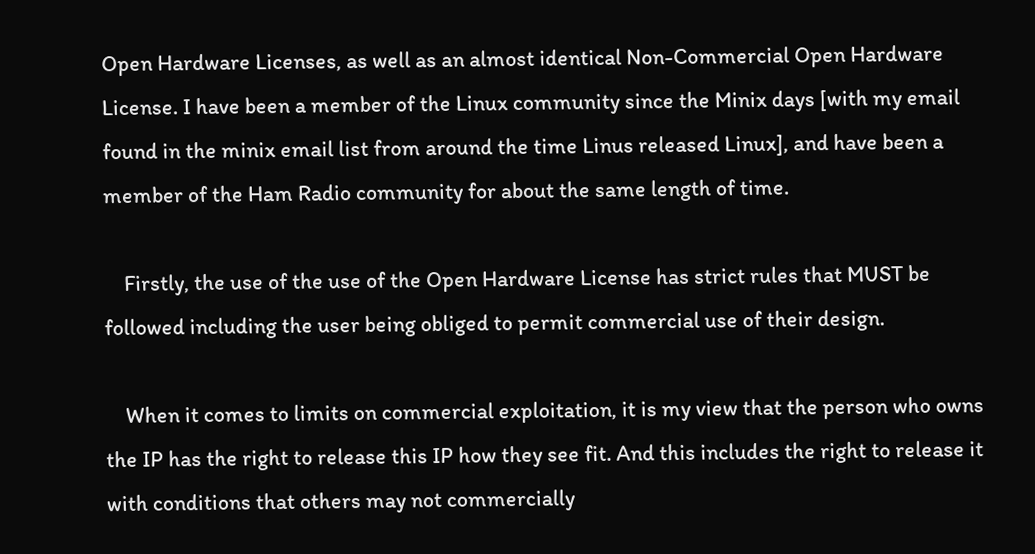Open Hardware Licenses, as well as an almost identical Non-Commercial Open Hardware License. I have been a member of the Linux community since the Minix days [with my email found in the minix email list from around the time Linus released Linux], and have been a member of the Ham Radio community for about the same length of time.

    Firstly, the use of the use of the Open Hardware License has strict rules that MUST be followed including the user being obliged to permit commercial use of their design.

    When it comes to limits on commercial exploitation, it is my view that the person who owns the IP has the right to release this IP how they see fit. And this includes the right to release it with conditions that others may not commercially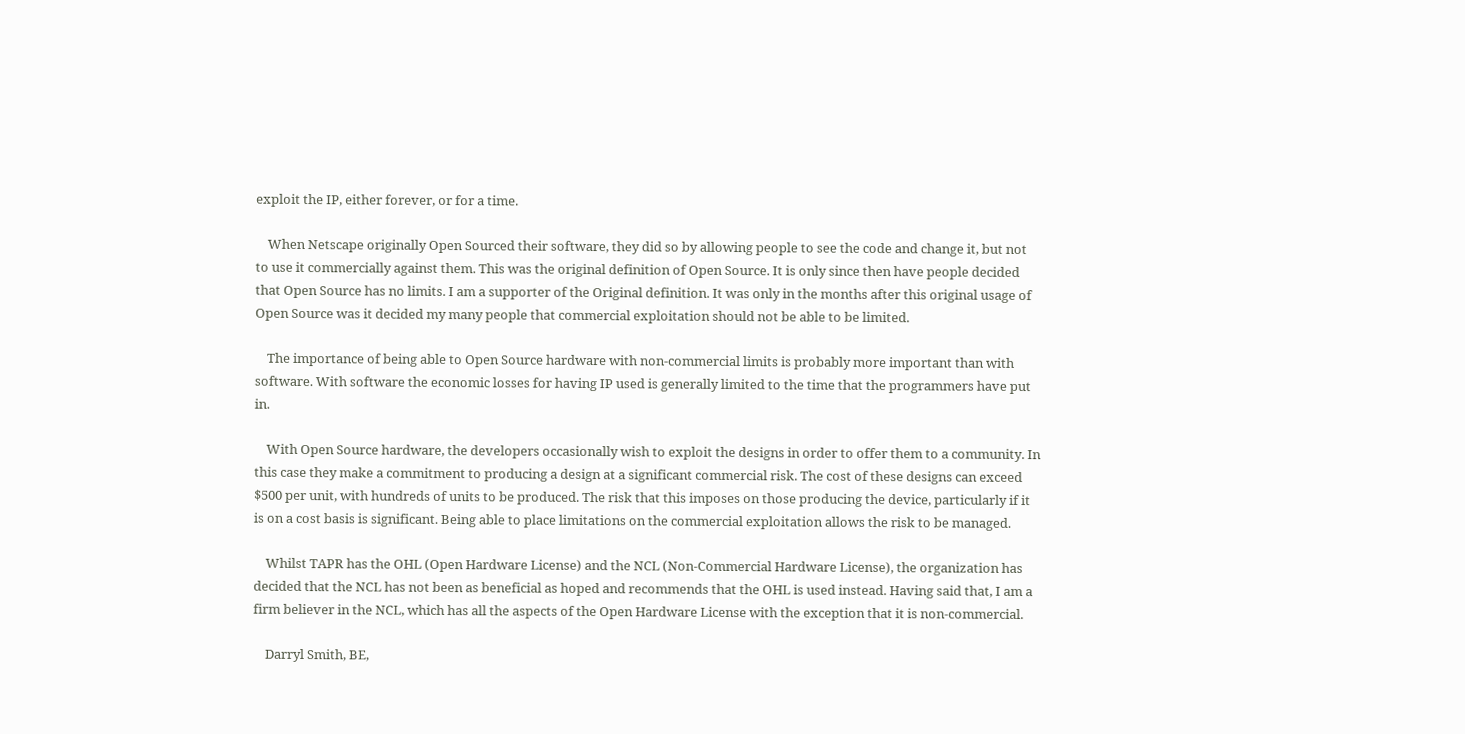exploit the IP, either forever, or for a time.

    When Netscape originally Open Sourced their software, they did so by allowing people to see the code and change it, but not to use it commercially against them. This was the original definition of Open Source. It is only since then have people decided that Open Source has no limits. I am a supporter of the Original definition. It was only in the months after this original usage of Open Source was it decided my many people that commercial exploitation should not be able to be limited.

    The importance of being able to Open Source hardware with non-commercial limits is probably more important than with software. With software the economic losses for having IP used is generally limited to the time that the programmers have put in.

    With Open Source hardware, the developers occasionally wish to exploit the designs in order to offer them to a community. In this case they make a commitment to producing a design at a significant commercial risk. The cost of these designs can exceed $500 per unit, with hundreds of units to be produced. The risk that this imposes on those producing the device, particularly if it is on a cost basis is significant. Being able to place limitations on the commercial exploitation allows the risk to be managed.

    Whilst TAPR has the OHL (Open Hardware License) and the NCL (Non-Commercial Hardware License), the organization has decided that the NCL has not been as beneficial as hoped and recommends that the OHL is used instead. Having said that, I am a firm believer in the NCL, which has all the aspects of the Open Hardware License with the exception that it is non-commercial.

    Darryl Smith, BE,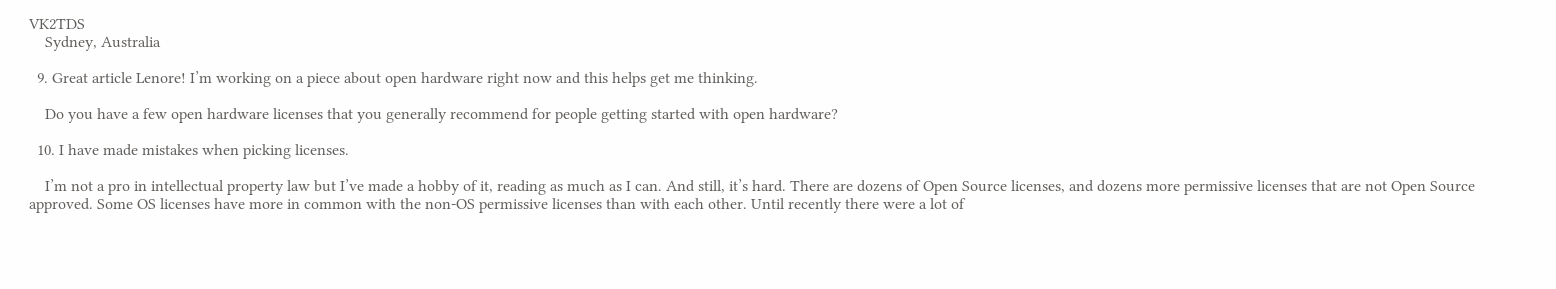VK2TDS
    Sydney, Australia

  9. Great article Lenore! I’m working on a piece about open hardware right now and this helps get me thinking.

    Do you have a few open hardware licenses that you generally recommend for people getting started with open hardware?

  10. I have made mistakes when picking licenses.

    I’m not a pro in intellectual property law but I’ve made a hobby of it, reading as much as I can. And still, it’s hard. There are dozens of Open Source licenses, and dozens more permissive licenses that are not Open Source approved. Some OS licenses have more in common with the non-OS permissive licenses than with each other. Until recently there were a lot of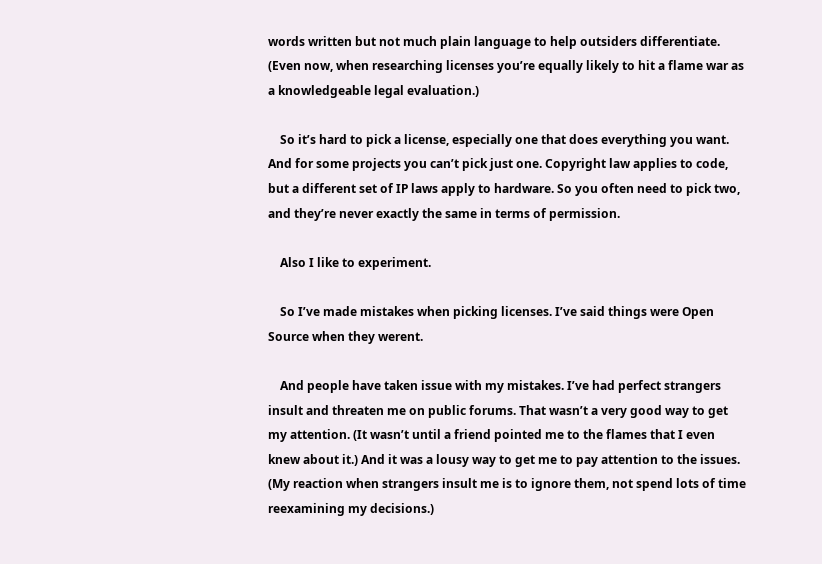words written but not much plain language to help outsiders differentiate. (Even now, when researching licenses you’re equally likely to hit a flame war as a knowledgeable legal evaluation.)

    So it’s hard to pick a license, especially one that does everything you want. And for some projects you can’t pick just one. Copyright law applies to code, but a different set of IP laws apply to hardware. So you often need to pick two, and they’re never exactly the same in terms of permission.

    Also I like to experiment.

    So I’ve made mistakes when picking licenses. I’ve said things were Open Source when they werent.

    And people have taken issue with my mistakes. I’ve had perfect strangers insult and threaten me on public forums. That wasn’t a very good way to get my attention. (It wasn’t until a friend pointed me to the flames that I even knew about it.) And it was a lousy way to get me to pay attention to the issues. (My reaction when strangers insult me is to ignore them, not spend lots of time reexamining my decisions.)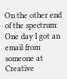On the other end of the spectrum: One day I got an email from someone at Creative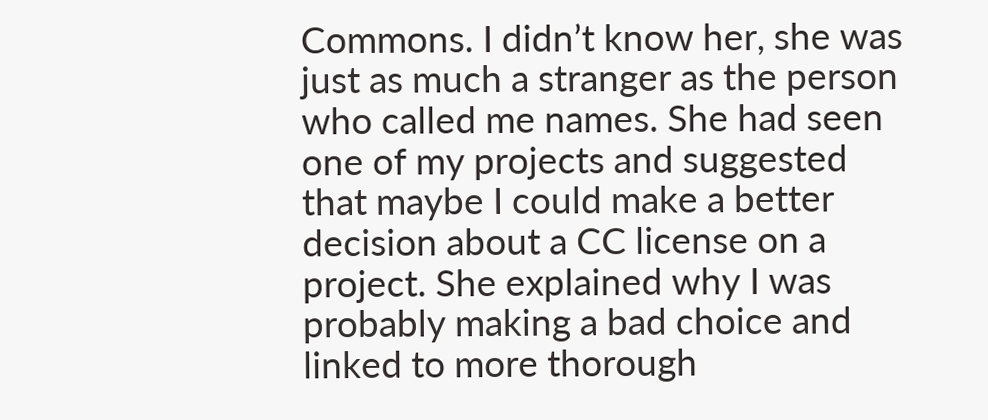Commons. I didn’t know her, she was just as much a stranger as the person who called me names. She had seen one of my projects and suggested that maybe I could make a better decision about a CC license on a project. She explained why I was probably making a bad choice and linked to more thorough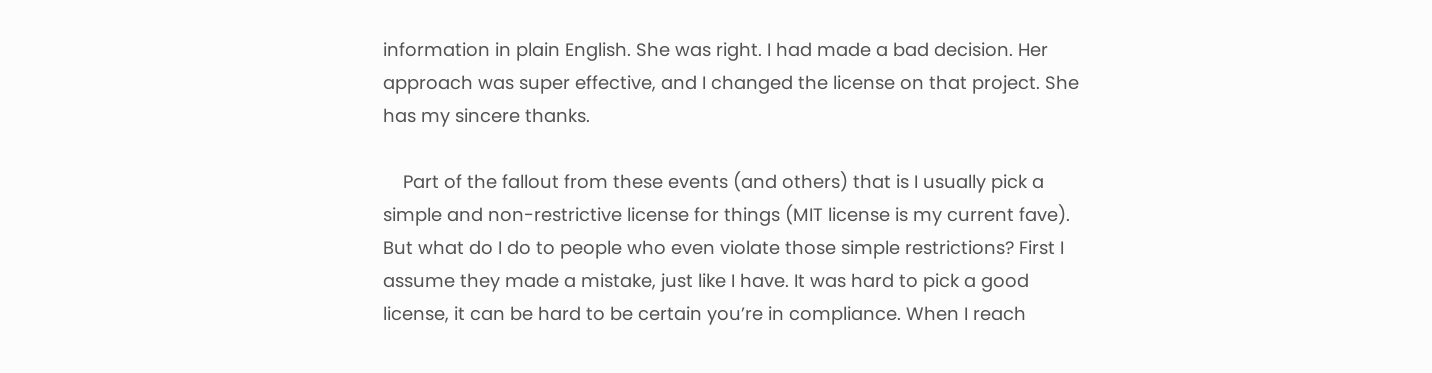information in plain English. She was right. I had made a bad decision. Her approach was super effective, and I changed the license on that project. She has my sincere thanks.

    Part of the fallout from these events (and others) that is I usually pick a simple and non-restrictive license for things (MIT license is my current fave). But what do I do to people who even violate those simple restrictions? First I assume they made a mistake, just like I have. It was hard to pick a good license, it can be hard to be certain you’re in compliance. When I reach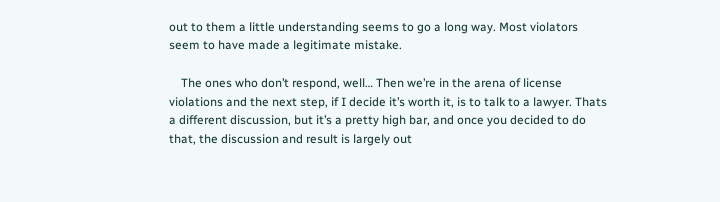out to them a little understanding seems to go a long way. Most violators seem to have made a legitimate mistake.

    The ones who don’t respond, well… Then we’re in the arena of license violations and the next step, if I decide it’s worth it, is to talk to a lawyer. Thats a different discussion, but it’s a pretty high bar, and once you decided to do that, the discussion and result is largely out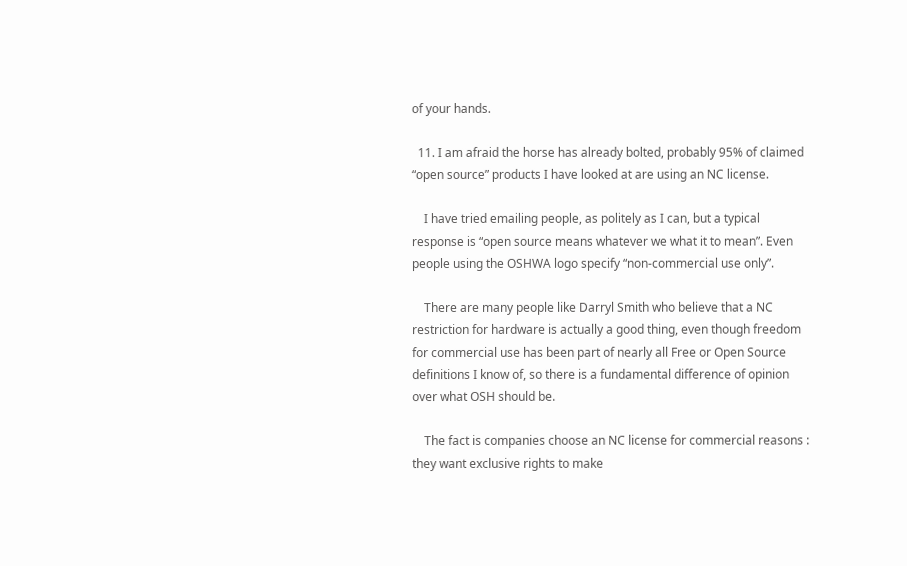of your hands.

  11. I am afraid the horse has already bolted, probably 95% of claimed “open source” products I have looked at are using an NC license.

    I have tried emailing people, as politely as I can, but a typical response is “open source means whatever we what it to mean”. Even people using the OSHWA logo specify “non-commercial use only”.

    There are many people like Darryl Smith who believe that a NC restriction for hardware is actually a good thing, even though freedom for commercial use has been part of nearly all Free or Open Source definitions I know of, so there is a fundamental difference of opinion over what OSH should be.

    The fact is companies choose an NC license for commercial reasons : they want exclusive rights to make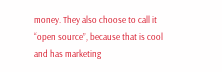money. They also choose to call it “open source”, because that is cool and has marketing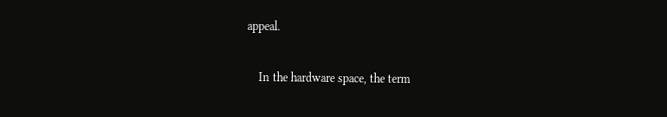appeal.

    In the hardware space, the term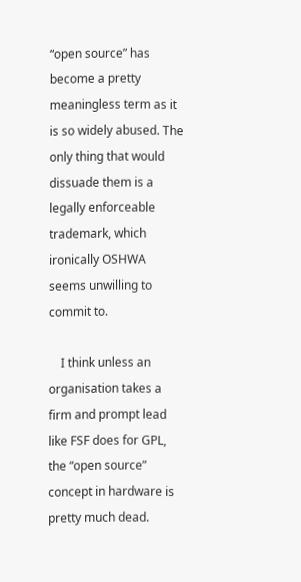“open source” has become a pretty meaningless term as it is so widely abused. The only thing that would dissuade them is a legally enforceable trademark, which ironically OSHWA seems unwilling to commit to.

    I think unless an organisation takes a firm and prompt lead like FSF does for GPL, the “open source” concept in hardware is pretty much dead.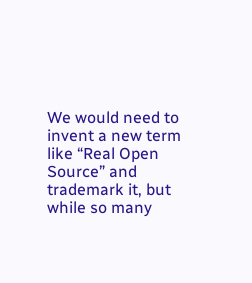We would need to invent a new term like “Real Open Source” and trademark it, but while so many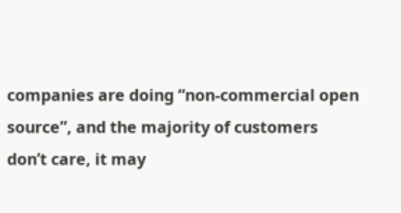companies are doing “non-commercial open source”, and the majority of customers don’t care, it may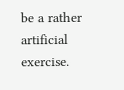be a rather artificial exercise.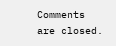Comments are closed.